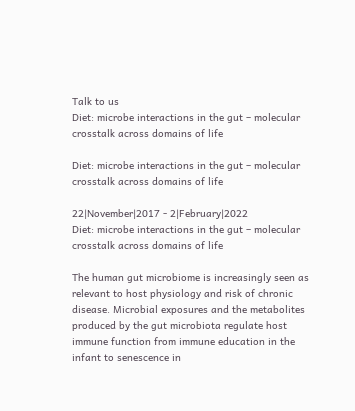Talk to us
Diet: microbe interactions in the gut – molecular crosstalk across domains of life

Diet: microbe interactions in the gut – molecular crosstalk across domains of life

22|November|2017 - 2|February|2022
Diet: microbe interactions in the gut – molecular crosstalk across domains of life

The human gut microbiome is increasingly seen as relevant to host physiology and risk of chronic disease. Microbial exposures and the metabolites produced by the gut microbiota regulate host immune function from immune education in the infant to senescence in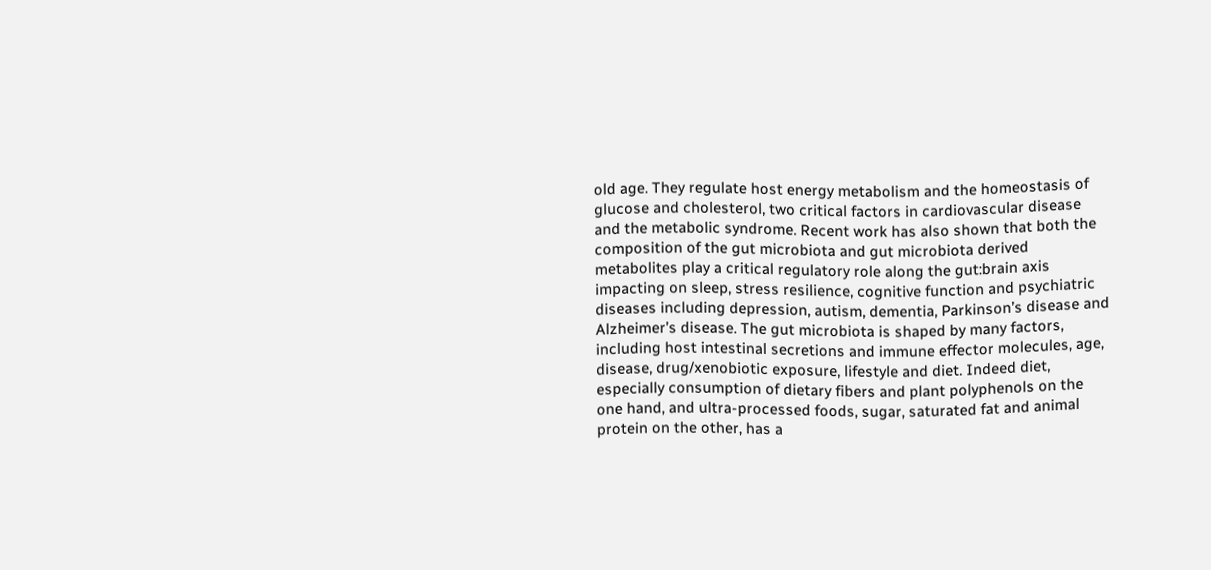old age. They regulate host energy metabolism and the homeostasis of glucose and cholesterol, two critical factors in cardiovascular disease and the metabolic syndrome. Recent work has also shown that both the composition of the gut microbiota and gut microbiota derived metabolites play a critical regulatory role along the gut:brain axis impacting on sleep, stress resilience, cognitive function and psychiatric diseases including depression, autism, dementia, Parkinson’s disease and Alzheimer’s disease. The gut microbiota is shaped by many factors, including host intestinal secretions and immune effector molecules, age, disease, drug/xenobiotic exposure, lifestyle and diet. Indeed diet, especially consumption of dietary fibers and plant polyphenols on the one hand, and ultra-processed foods, sugar, saturated fat and animal protein on the other, has a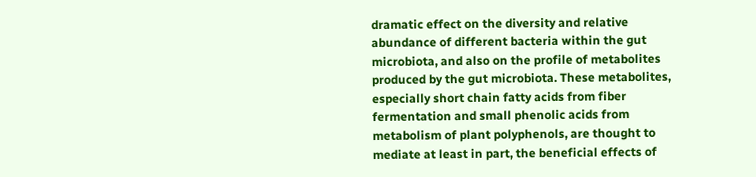dramatic effect on the diversity and relative abundance of different bacteria within the gut microbiota, and also on the profile of metabolites produced by the gut microbiota. These metabolites, especially short chain fatty acids from fiber fermentation and small phenolic acids from metabolism of plant polyphenols, are thought to mediate at least in part, the beneficial effects of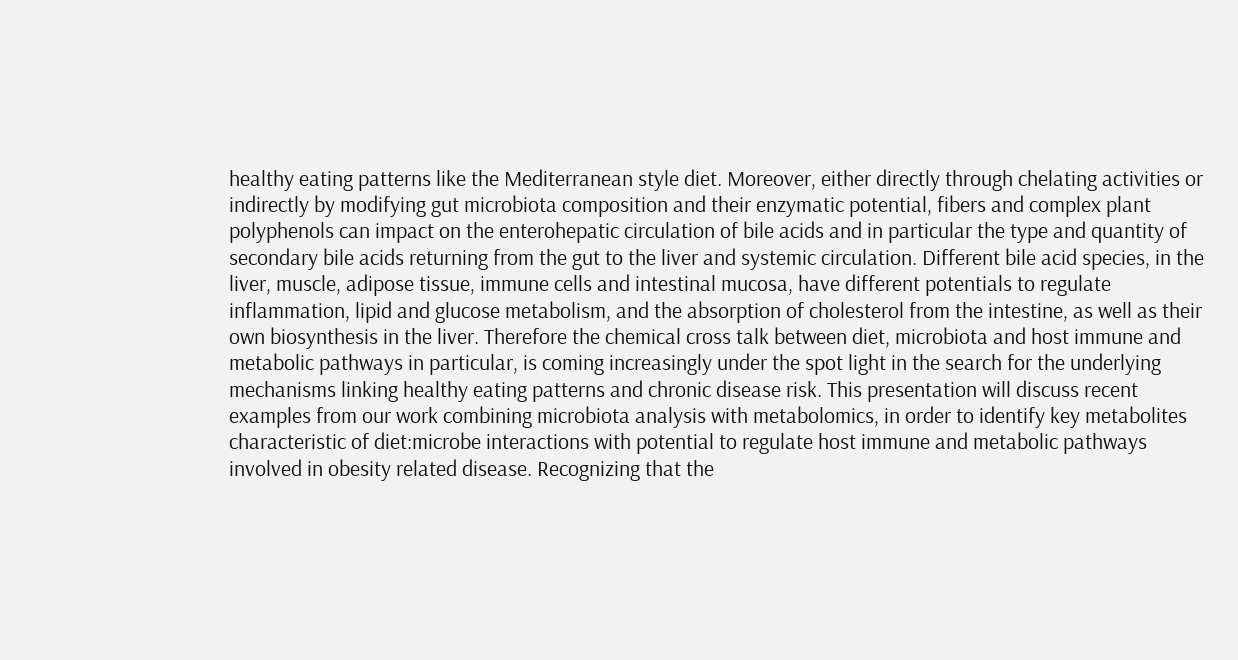healthy eating patterns like the Mediterranean style diet. Moreover, either directly through chelating activities or indirectly by modifying gut microbiota composition and their enzymatic potential, fibers and complex plant polyphenols can impact on the enterohepatic circulation of bile acids and in particular the type and quantity of secondary bile acids returning from the gut to the liver and systemic circulation. Different bile acid species, in the liver, muscle, adipose tissue, immune cells and intestinal mucosa, have different potentials to regulate inflammation, lipid and glucose metabolism, and the absorption of cholesterol from the intestine, as well as their own biosynthesis in the liver. Therefore the chemical cross talk between diet, microbiota and host immune and metabolic pathways in particular, is coming increasingly under the spot light in the search for the underlying mechanisms linking healthy eating patterns and chronic disease risk. This presentation will discuss recent examples from our work combining microbiota analysis with metabolomics, in order to identify key metabolites characteristic of diet:microbe interactions with potential to regulate host immune and metabolic pathways involved in obesity related disease. Recognizing that the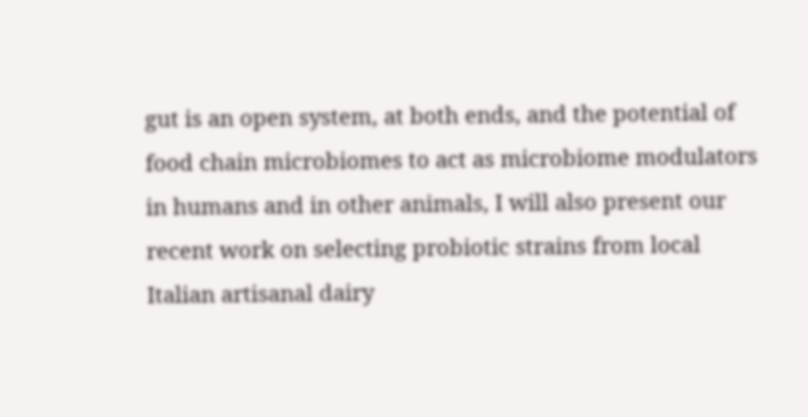gut is an open system, at both ends, and the potential of food chain microbiomes to act as microbiome modulators in humans and in other animals, I will also present our recent work on selecting probiotic strains from local Italian artisanal dairy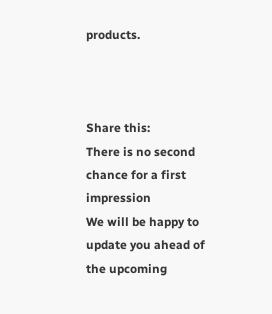products.



Share this:
There is no second chance for a first impression
We will be happy to update you ahead of the upcoming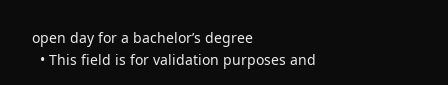open day for a bachelor’s degree
  • This field is for validation purposes and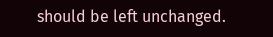should be left unchanged.